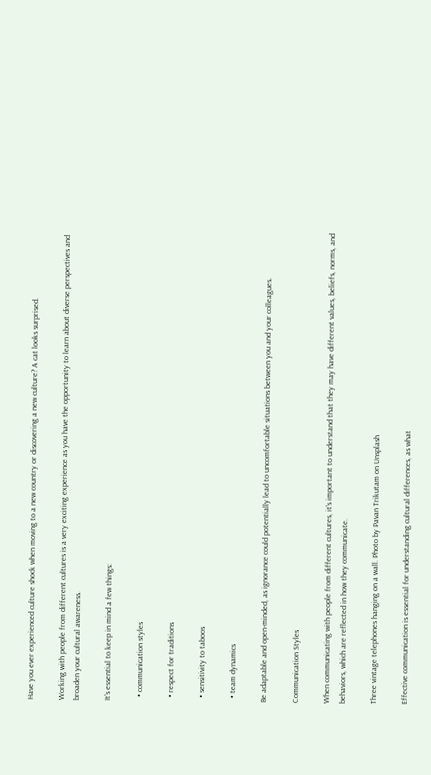Have you ever experienced culture shock when moving to a new country or discovering a new culture? A cat looks surprised.

Working with people from different cultures is a very exciting experience as you have the opportunity to learn about diverse perspectives and broaden your cultural awareness.

It's essential to keep in mind a few things:

  • communication styles

  • respect for traditions

  • sensitivity to taboos

  • team dynamics

Be adaptable and open-minded, as ignorance could potentially lead to uncomfortable situations between you and your colleagues.

Communication Styles

When communicating with people from different cultures, it's important to understand that they may have different values, beliefs, norms, and behaviors, which are reflected in how they communicate.

Three vintage telephones hanging on a wall. Photo by Pavan Trikutam on Unsplash

Effective communication is essential for understanding cultural differences, as what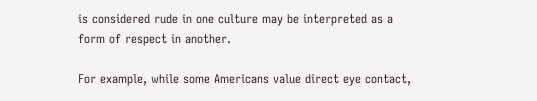is considered rude in one culture may be interpreted as a form of respect in another.

For example, while some Americans value direct eye contact,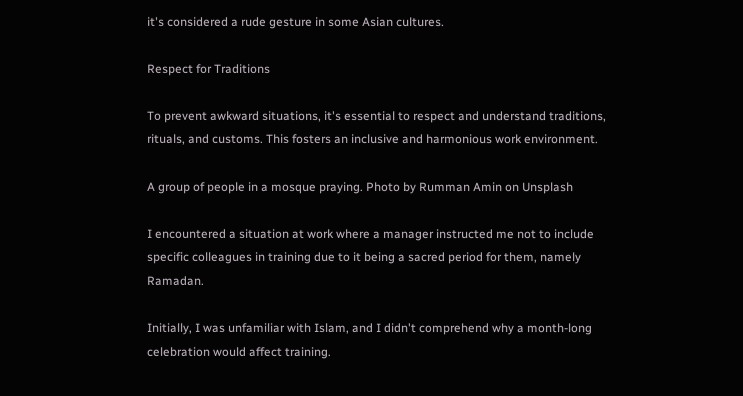it's considered a rude gesture in some Asian cultures.

Respect for Traditions

To prevent awkward situations, it's essential to respect and understand traditions, rituals, and customs. This fosters an inclusive and harmonious work environment.

A group of people in a mosque praying. Photo by Rumman Amin on Unsplash

I encountered a situation at work where a manager instructed me not to include specific colleagues in training due to it being a sacred period for them, namely Ramadan.

Initially, I was unfamiliar with Islam, and I didn't comprehend why a month-long celebration would affect training.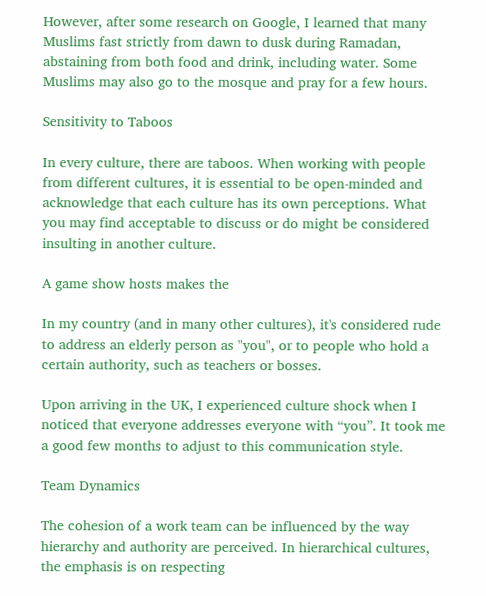However, after some research on Google, I learned that many Muslims fast strictly from dawn to dusk during Ramadan, abstaining from both food and drink, including water. Some Muslims may also go to the mosque and pray for a few hours.

Sensitivity to Taboos

In every culture, there are taboos. When working with people from different cultures, it is essential to be open-minded and acknowledge that each culture has its own perceptions. What you may find acceptable to discuss or do might be considered insulting in another culture.

A game show hosts makes the

In my country (and in many other cultures), it's considered rude to address an elderly person as "you", or to people who hold a certain authority, such as teachers or bosses.

Upon arriving in the UK, I experienced culture shock when I noticed that everyone addresses everyone with “you”. It took me a good few months to adjust to this communication style.

Team Dynamics

The cohesion of a work team can be influenced by the way hierarchy and authority are perceived. In hierarchical cultures, the emphasis is on respecting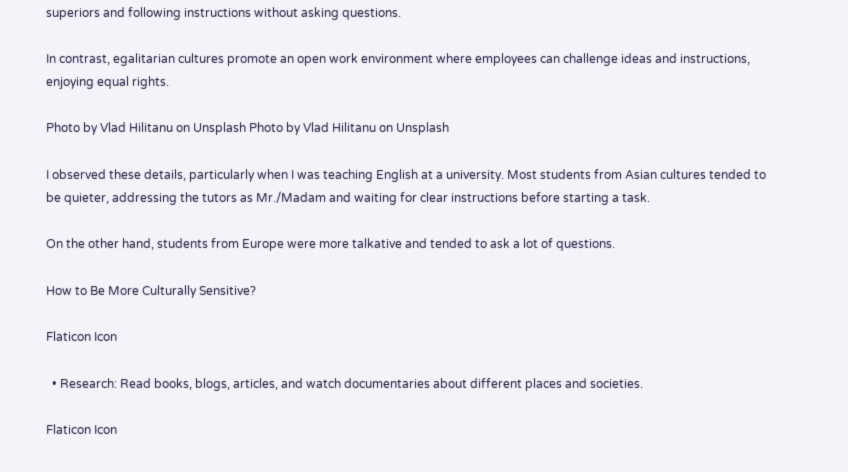superiors and following instructions without asking questions.

In contrast, egalitarian cultures promote an open work environment where employees can challenge ideas and instructions, enjoying equal rights.

Photo by Vlad Hilitanu on Unsplash Photo by Vlad Hilitanu on Unsplash

I observed these details, particularly when I was teaching English at a university. Most students from Asian cultures tended to be quieter, addressing the tutors as Mr./Madam and waiting for clear instructions before starting a task.

On the other hand, students from Europe were more talkative and tended to ask a lot of questions.

How to Be More Culturally Sensitive?

Flaticon Icon

  • Research: Read books, blogs, articles, and watch documentaries about different places and societies.

Flaticon Icon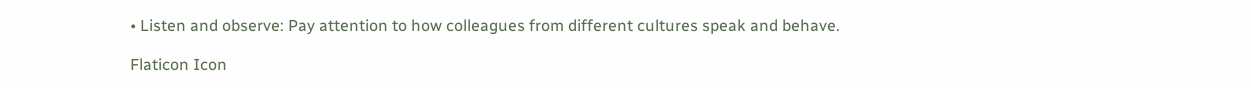• Listen and observe: Pay attention to how colleagues from different cultures speak and behave.

Flaticon Icon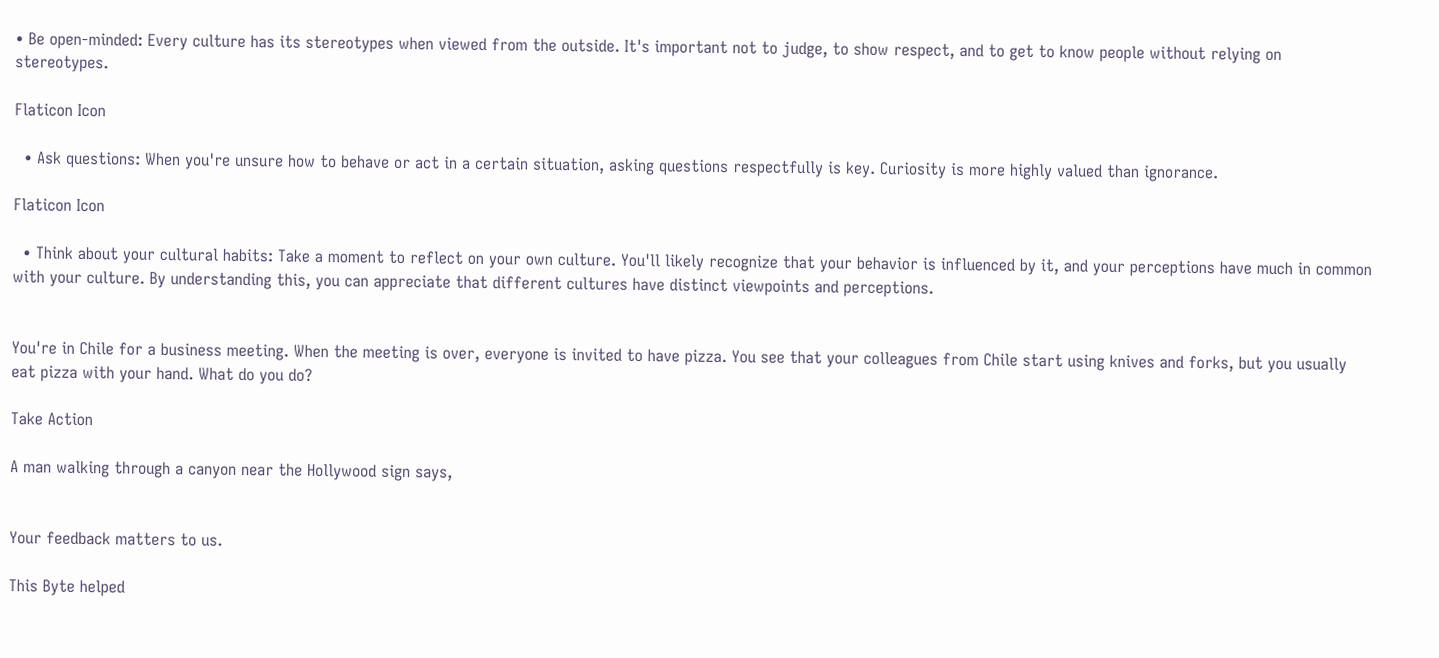• Be open-minded: Every culture has its stereotypes when viewed from the outside. It's important not to judge, to show respect, and to get to know people without relying on stereotypes.

Flaticon Icon

  • Ask questions: When you're unsure how to behave or act in a certain situation, asking questions respectfully is key. Curiosity is more highly valued than ignorance.

Flaticon Icon

  • Think about your cultural habits: Take a moment to reflect on your own culture. You'll likely recognize that your behavior is influenced by it, and your perceptions have much in common with your culture. By understanding this, you can appreciate that different cultures have distinct viewpoints and perceptions.


You're in Chile for a business meeting. When the meeting is over, everyone is invited to have pizza. You see that your colleagues from Chile start using knives and forks, but you usually eat pizza with your hand. What do you do?

Take Action

A man walking through a canyon near the Hollywood sign says,


Your feedback matters to us.

This Byte helped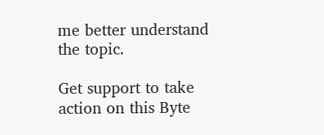me better understand the topic.

Get support to take action on this Byte